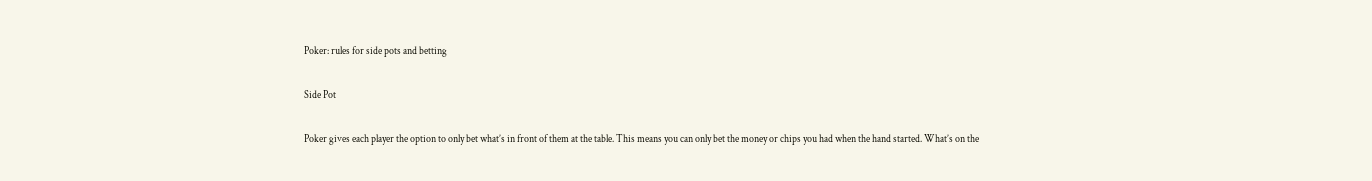Poker: rules for side pots and betting

Side Pot

Poker gives each player the option to only bet what’s in front of them at the table. This means you can only bet the money or chips you had when the hand started. What’s on the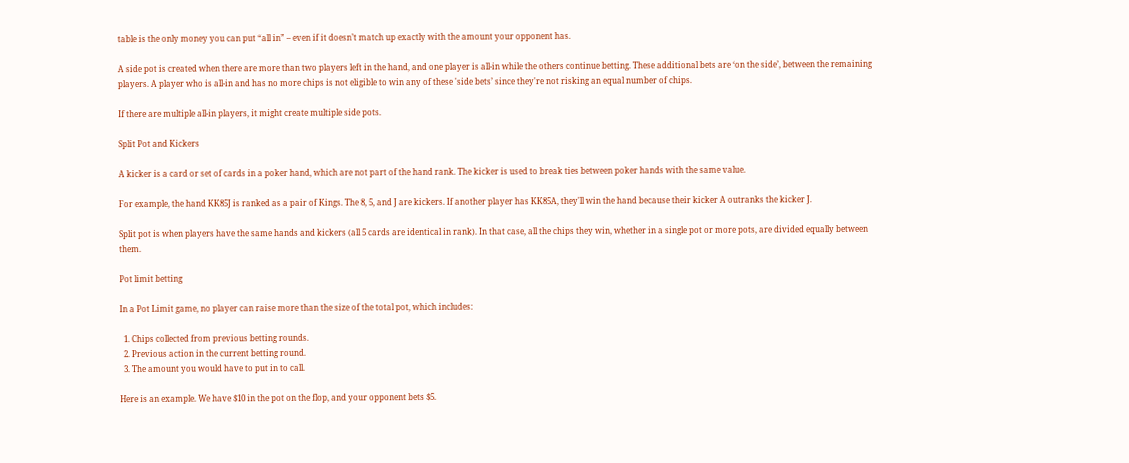table is the only money you can put “all in” – even if it doesn’t match up exactly with the amount your opponent has.

A side pot is created when there are more than two players left in the hand, and one player is all-in while the others continue betting. These additional bets are ‘on the side’, between the remaining players. A player who is all-in and has no more chips is not eligible to win any of these 'side bets’ since they're not risking an equal number of chips.

If there are multiple all-in players, it might create multiple side pots.

Split Pot and Kickers

A kicker is a card or set of cards in a poker hand, which are not part of the hand rank. The kicker is used to break ties between poker hands with the same value.

For example, the hand KK85J is ranked as a pair of Kings. The 8, 5, and J are kickers. If another player has KK85A, they'll win the hand because their kicker A outranks the kicker J.

Split pot is when players have the same hands and kickers (all 5 cards are identical in rank). In that case, all the chips they win, whether in a single pot or more pots, are divided equally between them.

Pot limit betting

In a Pot Limit game, no player can raise more than the size of the total pot, which includes:

  1. Chips collected from previous betting rounds.
  2. Previous action in the current betting round.
  3. The amount you would have to put in to call.

Here is an example. We have $10 in the pot on the flop, and your opponent bets $5.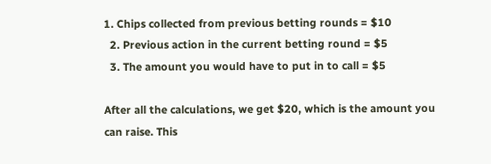1. Chips collected from previous betting rounds = $10
  2. Previous action in the current betting round = $5
  3. The amount you would have to put in to call = $5

After all the calculations, we get $20, which is the amount you can raise. This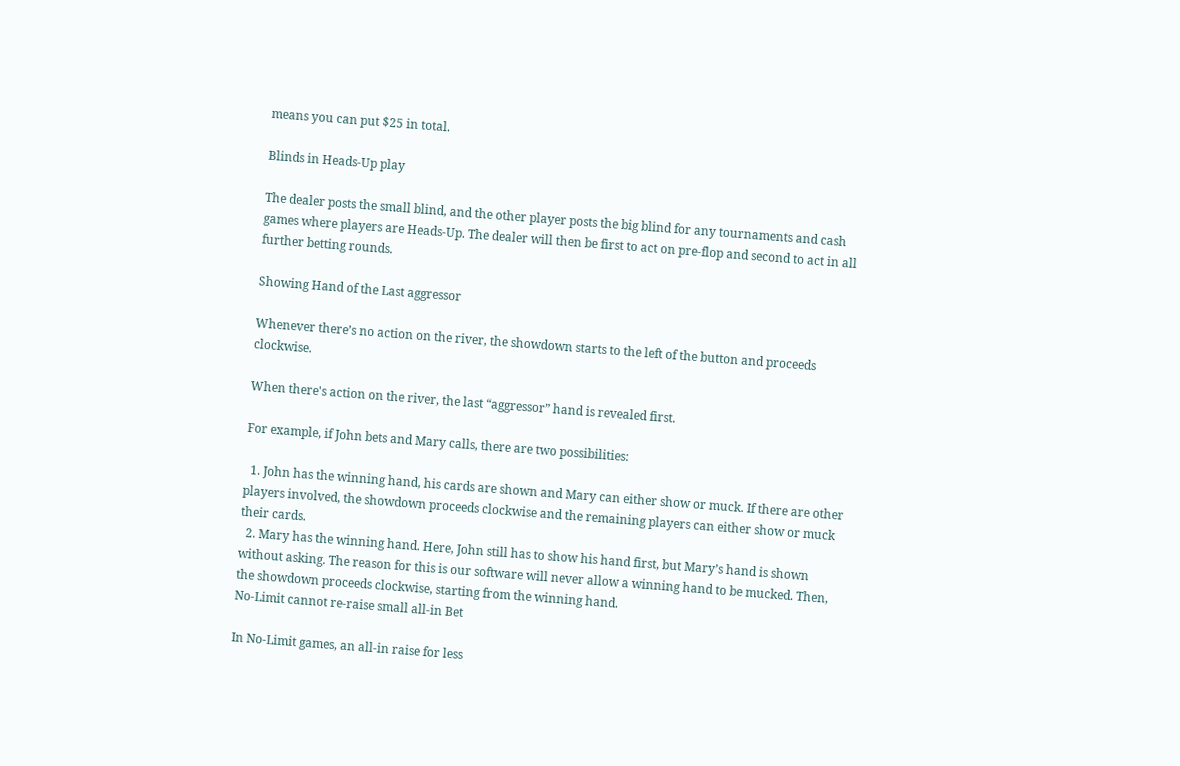means you can put $25 in total.

Blinds in Heads-Up play

The dealer posts the small blind, and the other player posts the big blind for any tournaments and cash games where players are Heads-Up. The dealer will then be first to act on pre-flop and second to act in all further betting rounds.

Showing Hand of the Last aggressor

Whenever there’s no action on the river, the showdown starts to the left of the button and proceeds clockwise.

When there's action on the river, the last “aggressor” hand is revealed first.

For example, if John bets and Mary calls, there are two possibilities:

  1. John has the winning hand, his cards are shown and Mary can either show or muck. If there are other players involved, the showdown proceeds clockwise and the remaining players can either show or muck their cards.
  2. Mary has the winning hand. Here, John still has to show his hand first, but Mary’s hand is shown without asking. The reason for this is our software will never allow a winning hand to be mucked. Then, the showdown proceeds clockwise, starting from the winning hand.
No-Limit cannot re-raise small all-in Bet

In No-Limit games, an all-in raise for less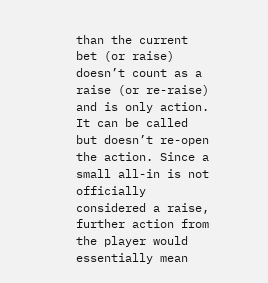than the current bet (or raise) doesn’t count as a raise (or re-raise) and is only action. It can be called but doesn’t re-open the action. Since a small all-in is not officially considered a raise, further action from the player would essentially mean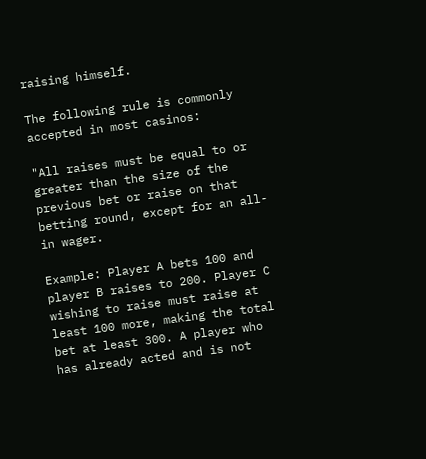raising himself.

The following rule is commonly accepted in most casinos:

"All raises must be equal to or greater than the size of the previous bet or raise on that betting round, except for an all-in wager.

Example: Player A bets 100 and player B raises to 200. Player C wishing to raise must raise at least 100 more, making the total bet at least 300. A player who has already acted and is not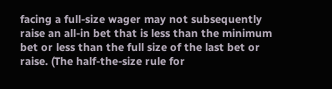facing a full-size wager may not subsequently raise an all-in bet that is less than the minimum bet or less than the full size of the last bet or raise. (The half-the-size rule for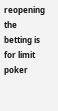reopening the betting is for limit poker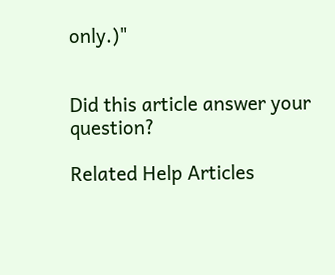only.)"


Did this article answer your question?

Related Help Articles